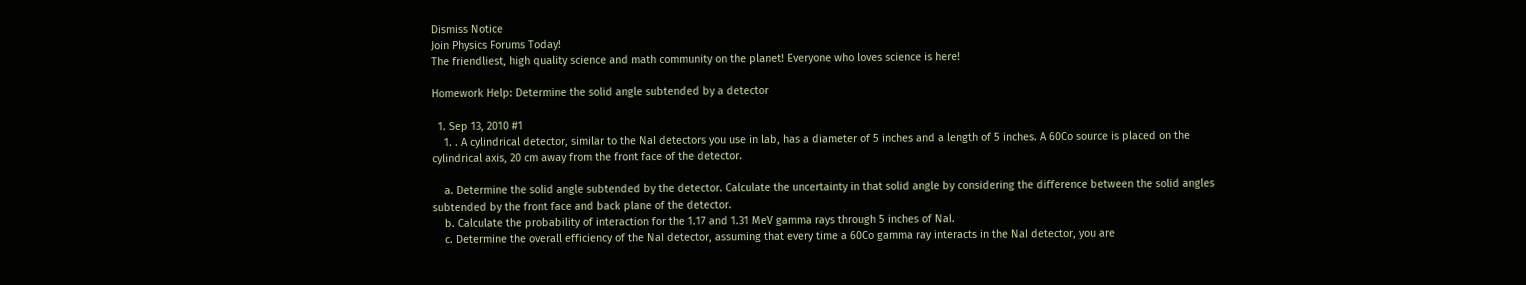Dismiss Notice
Join Physics Forums Today!
The friendliest, high quality science and math community on the planet! Everyone who loves science is here!

Homework Help: Determine the solid angle subtended by a detector

  1. Sep 13, 2010 #1
    1. . A cylindrical detector, similar to the NaI detectors you use in lab, has a diameter of 5 inches and a length of 5 inches. A 60Co source is placed on the cylindrical axis, 20 cm away from the front face of the detector.

    a. Determine the solid angle subtended by the detector. Calculate the uncertainty in that solid angle by considering the difference between the solid angles subtended by the front face and back plane of the detector.
    b. Calculate the probability of interaction for the 1.17 and 1.31 MeV gamma rays through 5 inches of NaI.
    c. Determine the overall efficiency of the NaI detector, assuming that every time a 60Co gamma ray interacts in the NaI detector, you are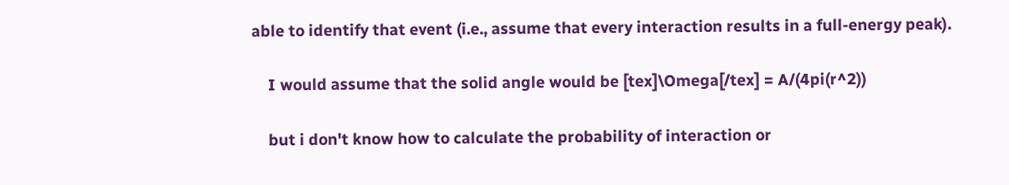able to identify that event (i.e., assume that every interaction results in a full-energy peak).

    I would assume that the solid angle would be [tex]\Omega[/tex] = A/(4pi(r^2))

    but i don't know how to calculate the probability of interaction or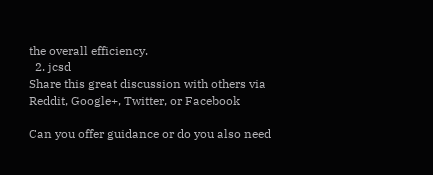the overall efficiency.
  2. jcsd
Share this great discussion with others via Reddit, Google+, Twitter, or Facebook

Can you offer guidance or do you also need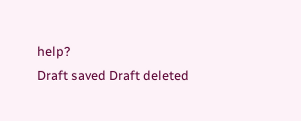help?
Draft saved Draft deleted